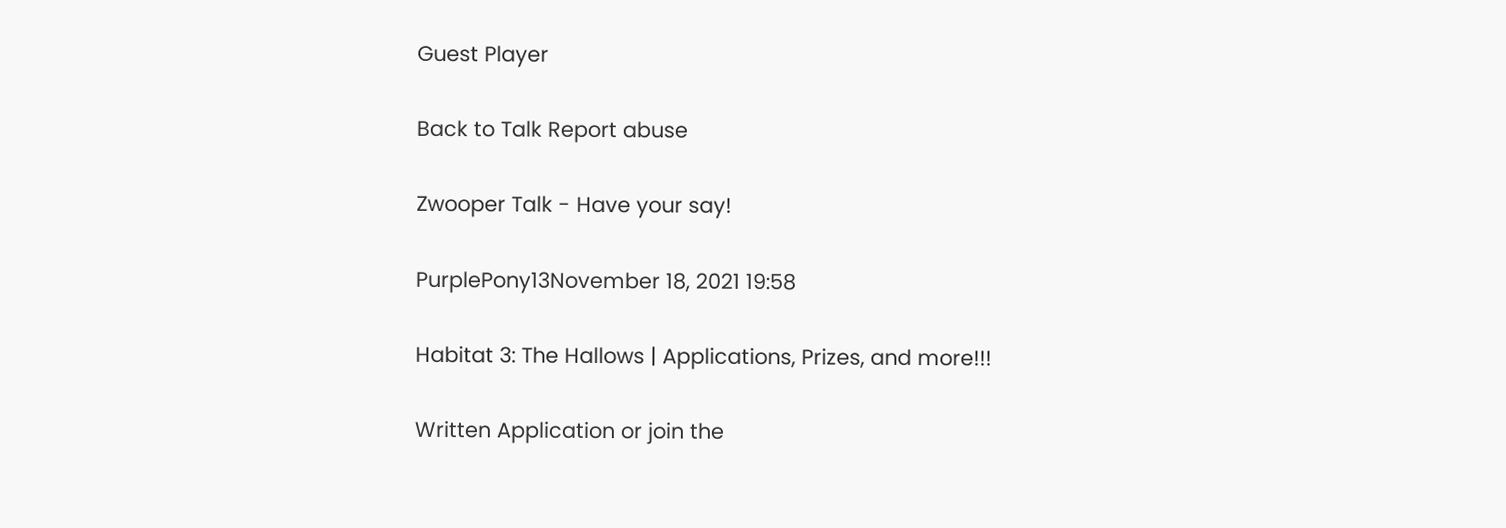Guest Player

Back to Talk Report abuse

Zwooper Talk - Have your say!

PurplePony13November 18, 2021 19:58

Habitat 3: The Hallows | Applications, Prizes, and more!!!

Written Application or join the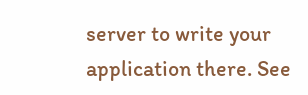server to write your application there. See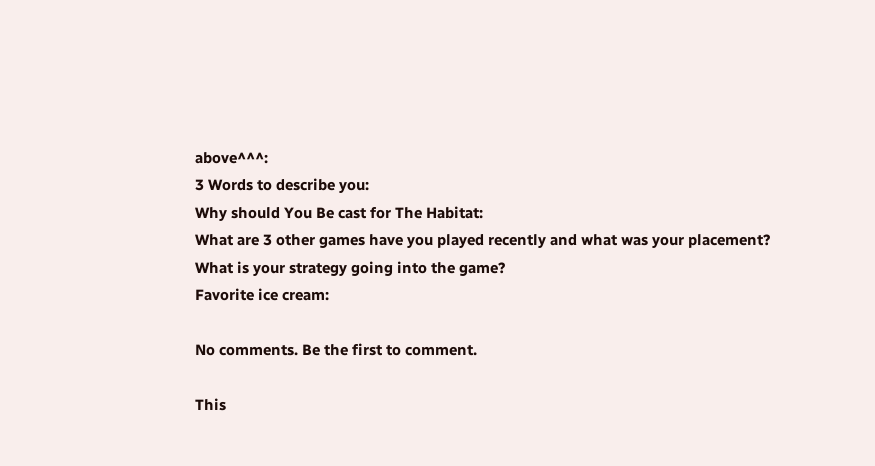above^^^:
3 Words to describe you:
Why should You Be cast for The Habitat:
What are 3 other games have you played recently and what was your placement?
What is your strategy going into the game?
Favorite ice cream:

No comments. Be the first to comment.

This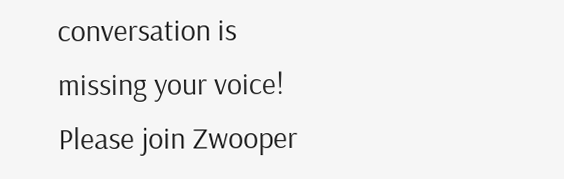conversation is missing your voice! Please join Zwooper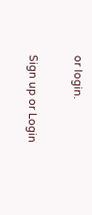or login.

Sign up or Login